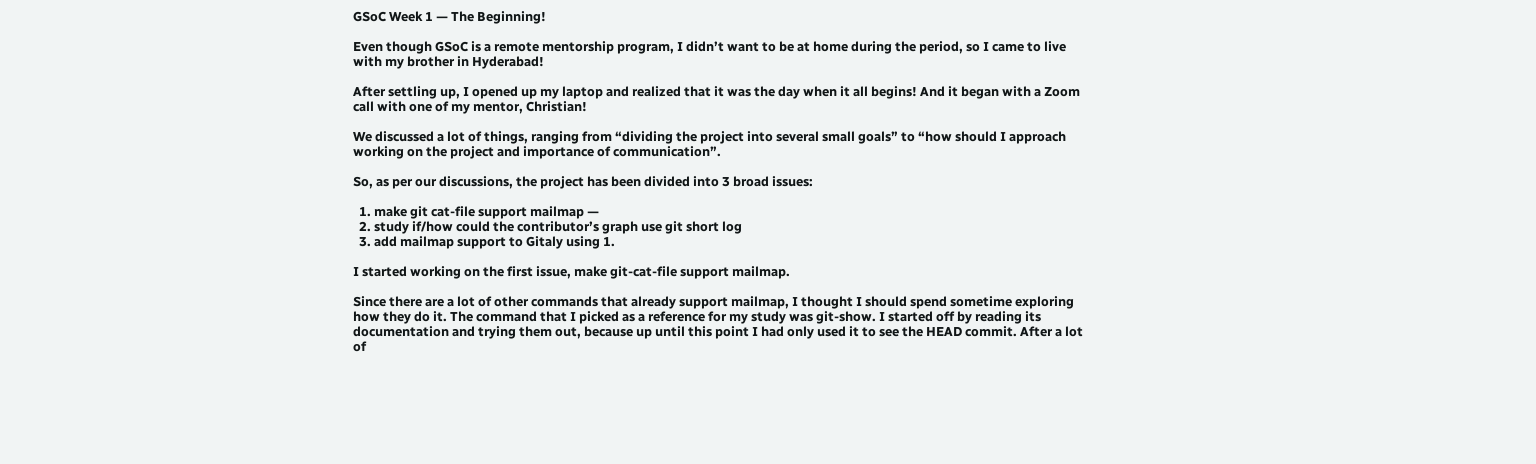GSoC Week 1 — The Beginning!

Even though GSoC is a remote mentorship program, I didn’t want to be at home during the period, so I came to live with my brother in Hyderabad!

After settling up, I opened up my laptop and realized that it was the day when it all begins! And it began with a Zoom call with one of my mentor, Christian!

We discussed a lot of things, ranging from “dividing the project into several small goals” to “how should I approach working on the project and importance of communication”.

So, as per our discussions, the project has been divided into 3 broad issues:

  1. make git cat-file support mailmap —
  2. study if/how could the contributor’s graph use git short log
  3. add mailmap support to Gitaly using 1.

I started working on the first issue, make git-cat-file support mailmap.

Since there are a lot of other commands that already support mailmap, I thought I should spend sometime exploring how they do it. The command that I picked as a reference for my study was git-show. I started off by reading its documentation and trying them out, because up until this point I had only used it to see the HEAD commit. After a lot of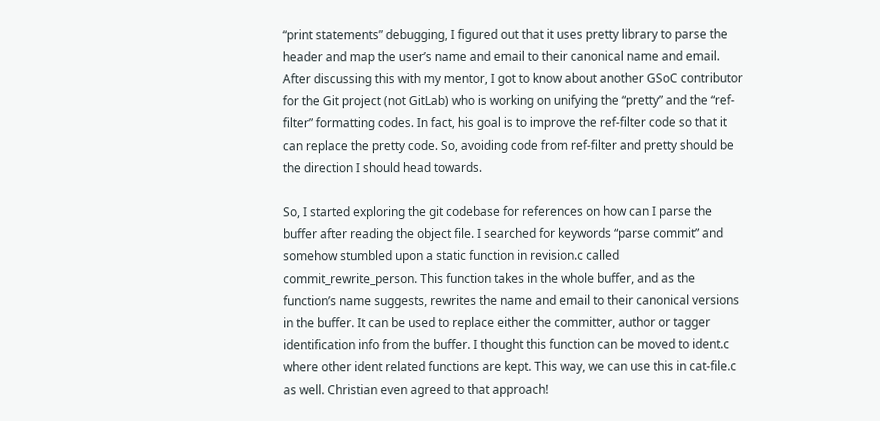“print statements” debugging, I figured out that it uses pretty library to parse the header and map the user’s name and email to their canonical name and email. After discussing this with my mentor, I got to know about another GSoC contributor for the Git project (not GitLab) who is working on unifying the “pretty” and the “ref-filter” formatting codes. In fact, his goal is to improve the ref-filter code so that it can replace the pretty code. So, avoiding code from ref-filter and pretty should be the direction I should head towards.

So, I started exploring the git codebase for references on how can I parse the buffer after reading the object file. I searched for keywords “parse commit” and somehow stumbled upon a static function in revision.c called commit_rewrite_person. This function takes in the whole buffer, and as the function’s name suggests, rewrites the name and email to their canonical versions in the buffer. It can be used to replace either the committer, author or tagger identification info from the buffer. I thought this function can be moved to ident.c where other ident related functions are kept. This way, we can use this in cat-file.c as well. Christian even agreed to that approach!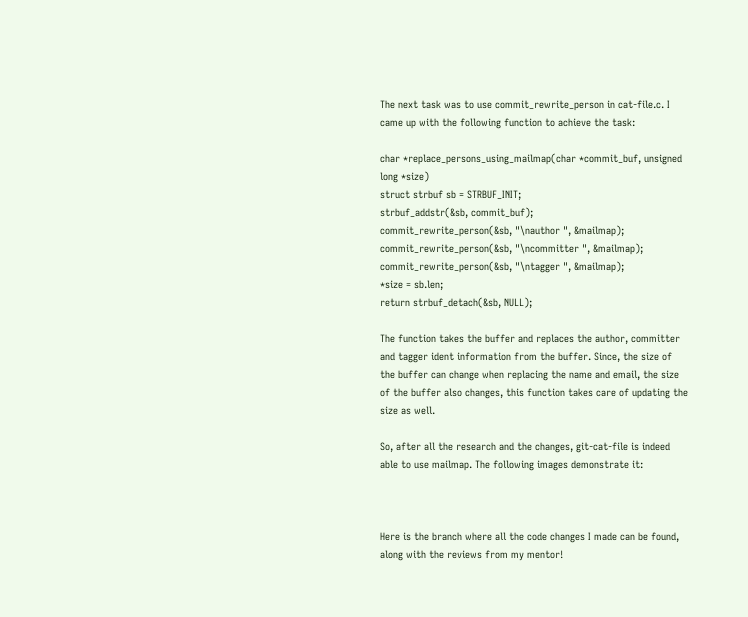The next task was to use commit_rewrite_person in cat-file.c. I came up with the following function to achieve the task:

char *replace_persons_using_mailmap(char *commit_buf, unsigned long *size)
struct strbuf sb = STRBUF_INIT;
strbuf_addstr(&sb, commit_buf);
commit_rewrite_person(&sb, "\nauthor ", &mailmap);
commit_rewrite_person(&sb, "\ncommitter ", &mailmap);
commit_rewrite_person(&sb, "\ntagger ", &mailmap);
*size = sb.len;
return strbuf_detach(&sb, NULL);

The function takes the buffer and replaces the author, committer and tagger ident information from the buffer. Since, the size of the buffer can change when replacing the name and email, the size of the buffer also changes, this function takes care of updating the size as well.

So, after all the research and the changes, git-cat-file is indeed able to use mailmap. The following images demonstrate it:



Here is the branch where all the code changes I made can be found, along with the reviews from my mentor!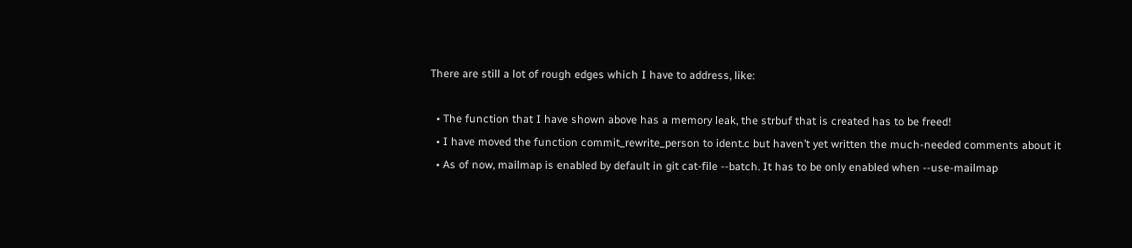There are still a lot of rough edges which I have to address, like:

  • The function that I have shown above has a memory leak, the strbuf that is created has to be freed!
  • I have moved the function commit_rewrite_person to ident.c but haven’t yet written the much-needed comments about it
  • As of now, mailmap is enabled by default in git cat-file --batch. It has to be only enabled when --use-mailmap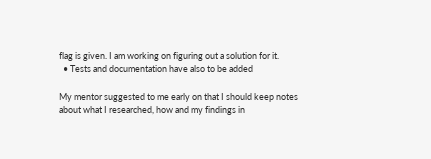flag is given. I am working on figuring out a solution for it.
  • Tests and documentation have also to be added

My mentor suggested to me early on that I should keep notes about what I researched, how and my findings in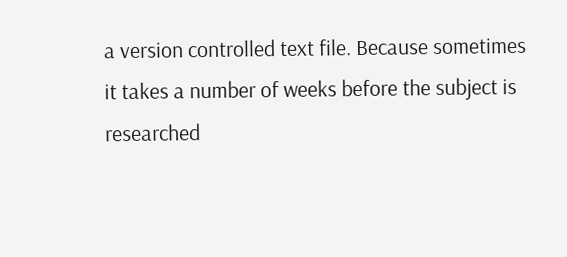a version controlled text file. Because sometimes it takes a number of weeks before the subject is researched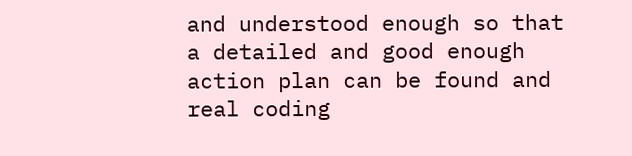and understood enough so that a detailed and good enough action plan can be found and real coding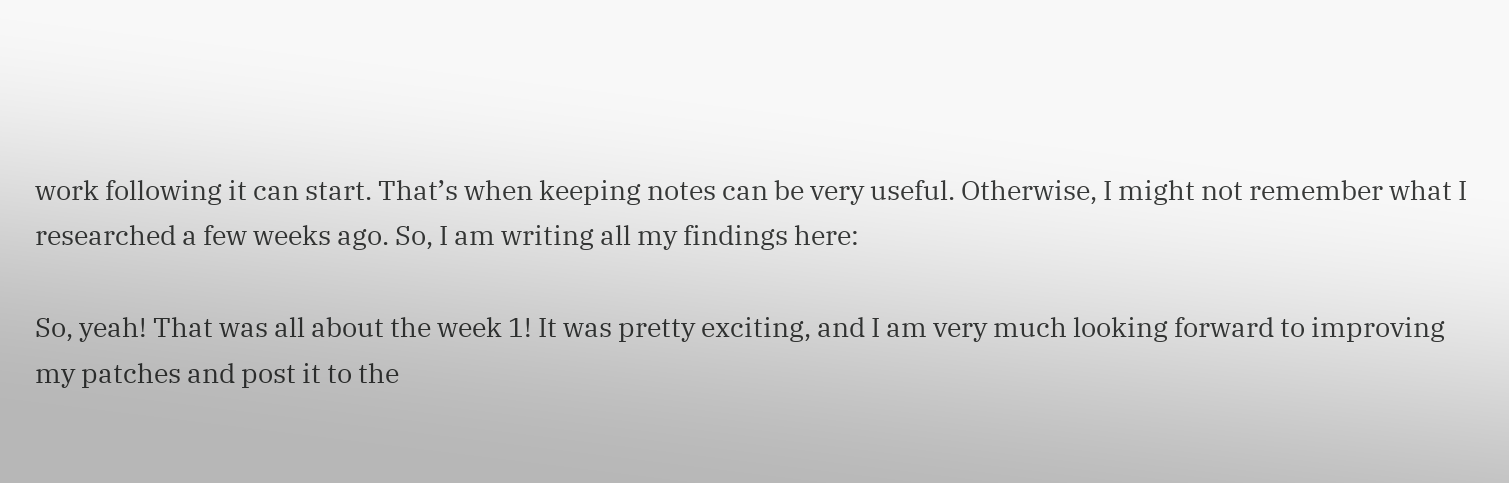work following it can start. That’s when keeping notes can be very useful. Otherwise, I might not remember what I researched a few weeks ago. So, I am writing all my findings here:

So, yeah! That was all about the week 1! It was pretty exciting, and I am very much looking forward to improving my patches and post it to the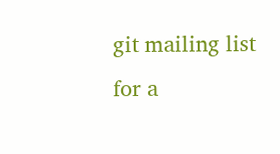git mailing list for a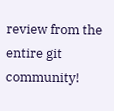review from the entire git community!